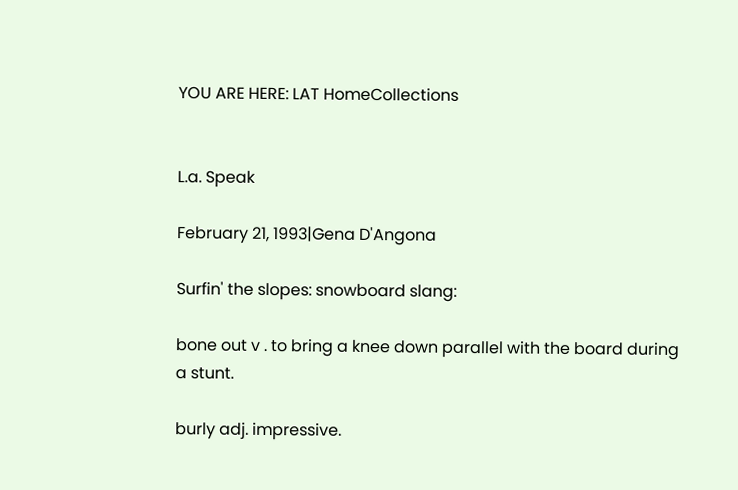YOU ARE HERE: LAT HomeCollections


L.a. Speak

February 21, 1993|Gena D'Angona

Surfin' the slopes: snowboard slang:

bone out v . to bring a knee down parallel with the board during a stunt.

burly adj. impressive.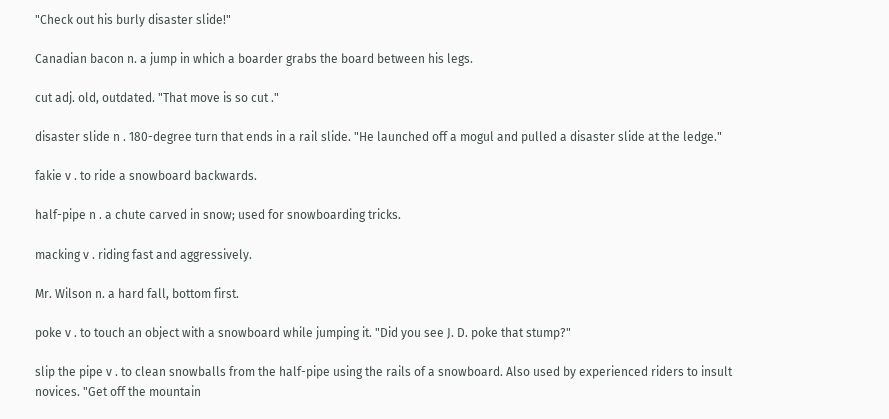"Check out his burly disaster slide!"

Canadian bacon n. a jump in which a boarder grabs the board between his legs.

cut adj. old, outdated. "That move is so cut ."

disaster slide n . 180-degree turn that ends in a rail slide. "He launched off a mogul and pulled a disaster slide at the ledge."

fakie v . to ride a snowboard backwards.

half-pipe n . a chute carved in snow; used for snowboarding tricks.

macking v . riding fast and aggressively.

Mr. Wilson n. a hard fall, bottom first.

poke v . to touch an object with a snowboard while jumping it. "Did you see J. D. poke that stump?"

slip the pipe v . to clean snowballs from the half-pipe using the rails of a snowboard. Also used by experienced riders to insult novices. "Get off the mountain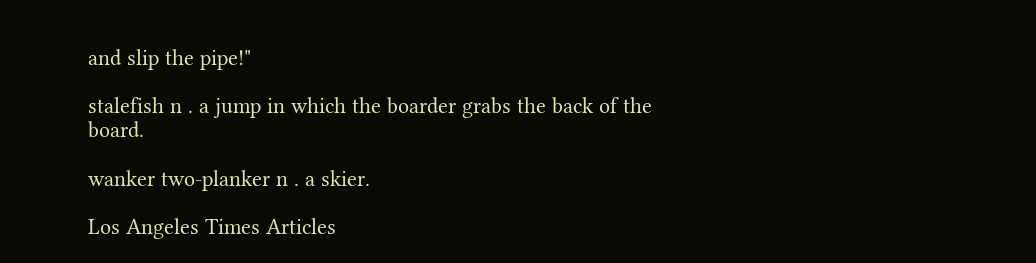and slip the pipe!"

stalefish n . a jump in which the boarder grabs the back of the board.

wanker two-planker n . a skier.

Los Angeles Times Articles